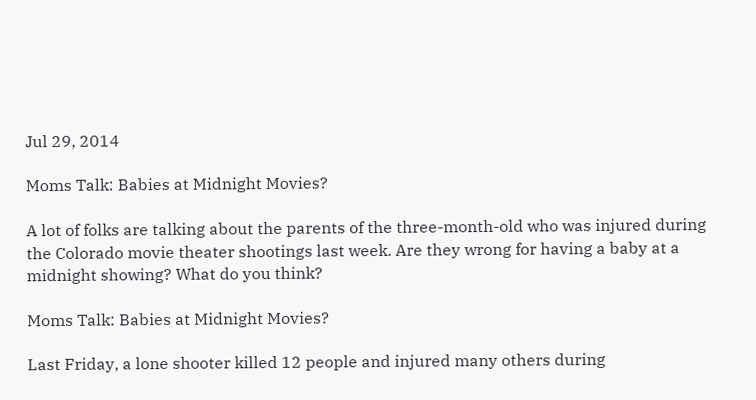Jul 29, 2014

Moms Talk: Babies at Midnight Movies?

A lot of folks are talking about the parents of the three-month-old who was injured during the Colorado movie theater shootings last week. Are they wrong for having a baby at a midnight showing? What do you think?

Moms Talk: Babies at Midnight Movies?

Last Friday, a lone shooter killed 12 people and injured many others during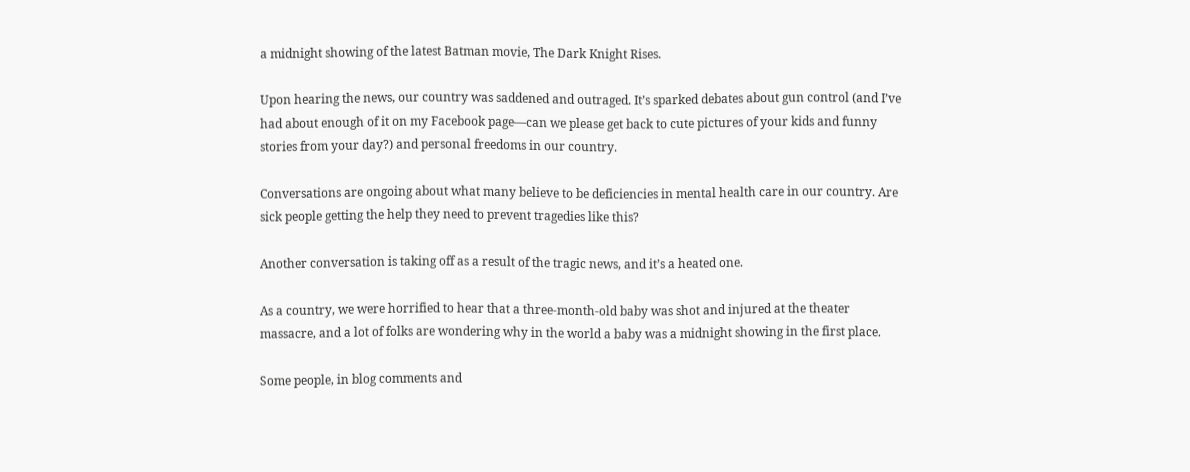a midnight showing of the latest Batman movie, The Dark Knight Rises.

Upon hearing the news, our country was saddened and outraged. It’s sparked debates about gun control (and I’ve had about enough of it on my Facebook page—can we please get back to cute pictures of your kids and funny stories from your day?) and personal freedoms in our country.

Conversations are ongoing about what many believe to be deficiencies in mental health care in our country. Are sick people getting the help they need to prevent tragedies like this?

Another conversation is taking off as a result of the tragic news, and it’s a heated one.

As a country, we were horrified to hear that a three-month-old baby was shot and injured at the theater massacre, and a lot of folks are wondering why in the world a baby was a midnight showing in the first place.

Some people, in blog comments and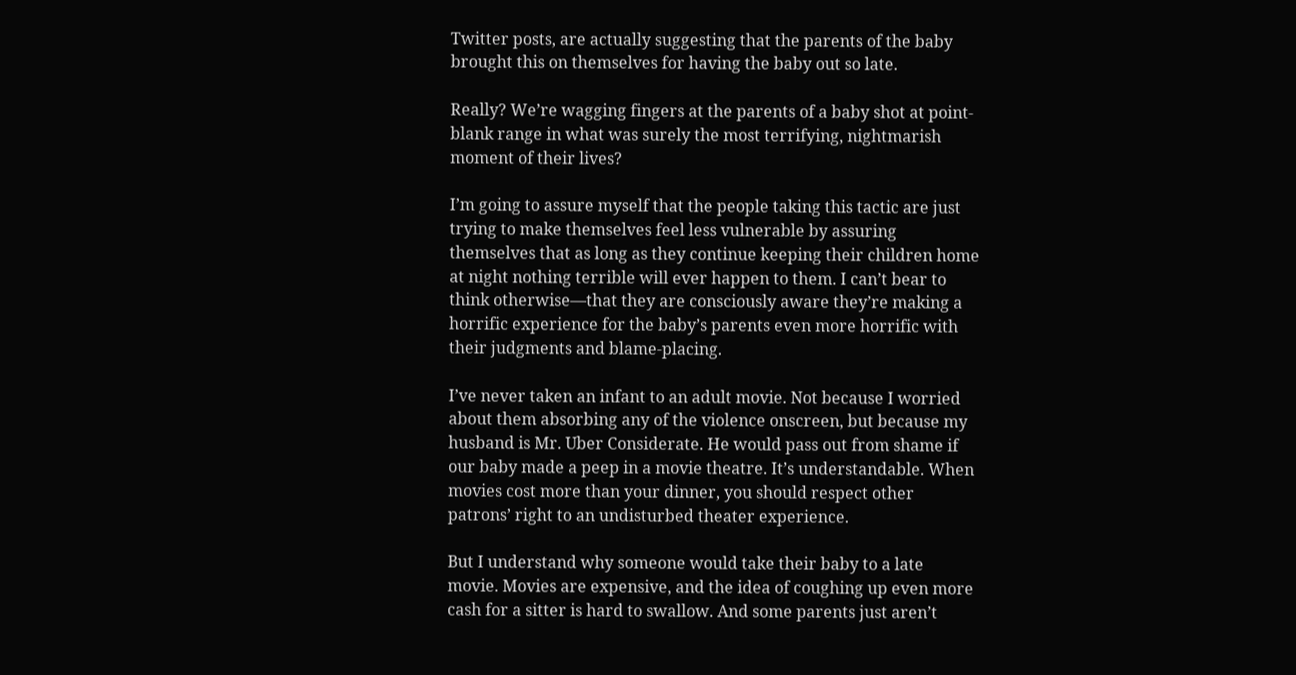Twitter posts, are actually suggesting that the parents of the baby brought this on themselves for having the baby out so late.

Really? We’re wagging fingers at the parents of a baby shot at point-blank range in what was surely the most terrifying, nightmarish moment of their lives?

I’m going to assure myself that the people taking this tactic are just trying to make themselves feel less vulnerable by assuring themselves that as long as they continue keeping their children home at night nothing terrible will ever happen to them. I can’t bear to think otherwise—that they are consciously aware they’re making a horrific experience for the baby’s parents even more horrific with their judgments and blame-placing.

I’ve never taken an infant to an adult movie. Not because I worried about them absorbing any of the violence onscreen, but because my husband is Mr. Uber Considerate. He would pass out from shame if our baby made a peep in a movie theatre. It’s understandable. When movies cost more than your dinner, you should respect other patrons’ right to an undisturbed theater experience.

But I understand why someone would take their baby to a late movie. Movies are expensive, and the idea of coughing up even more cash for a sitter is hard to swallow. And some parents just aren’t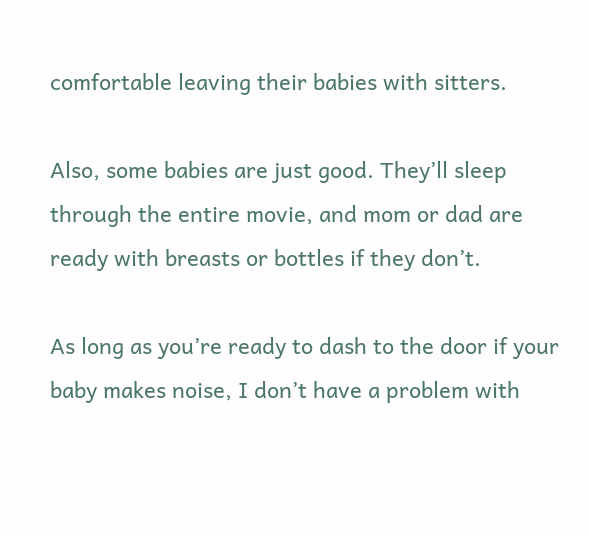comfortable leaving their babies with sitters.

Also, some babies are just good. They’ll sleep through the entire movie, and mom or dad are ready with breasts or bottles if they don’t.

As long as you’re ready to dash to the door if your baby makes noise, I don’t have a problem with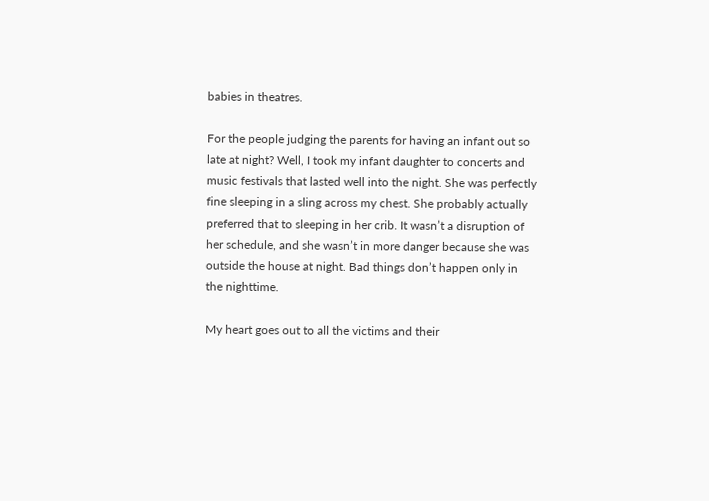babies in theatres.

For the people judging the parents for having an infant out so late at night? Well, I took my infant daughter to concerts and music festivals that lasted well into the night. She was perfectly fine sleeping in a sling across my chest. She probably actually preferred that to sleeping in her crib. It wasn’t a disruption of her schedule, and she wasn’t in more danger because she was outside the house at night. Bad things don’t happen only in the nighttime.

My heart goes out to all the victims and their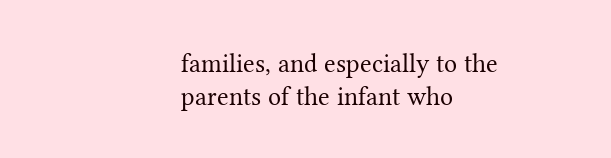families, and especially to the parents of the infant who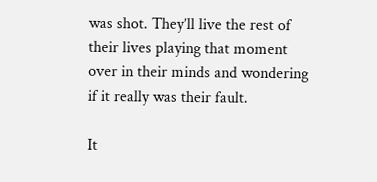was shot. They’ll live the rest of their lives playing that moment over in their minds and wondering if it really was their fault.

It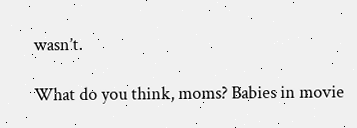wasn’t.

What do you think, moms? Babies in movie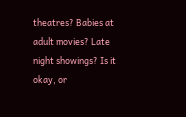theatres? Babies at adult movies? Late night showings? Is it okay, or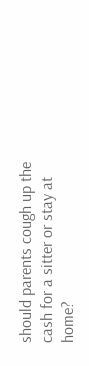should parents cough up the cash for a sitter or stay at home?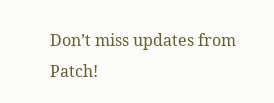Don’t miss updates from Patch!